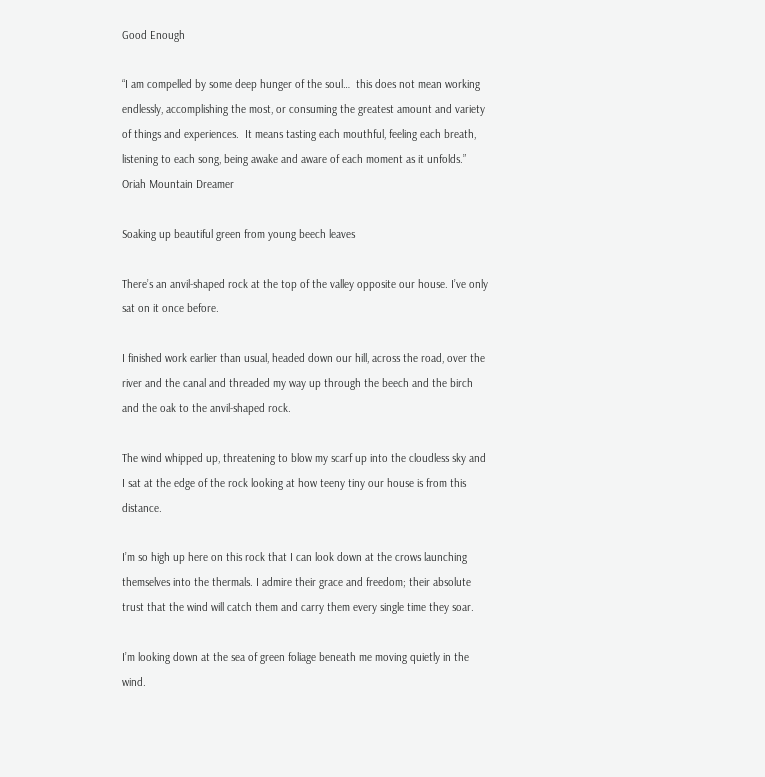Good Enough

“I am compelled by some deep hunger of the soul…  this does not mean working endlessly, accomplishing the most, or consuming the greatest amount and variety of things and experiences.  It means tasting each mouthful, feeling each breath, listening to each song, being awake and aware of each moment as it unfolds.” Oriah Mountain Dreamer

Soaking up beautiful green from young beech leaves

There’s an anvil-shaped rock at the top of the valley opposite our house. I’ve only sat on it once before.

I finished work earlier than usual, headed down our hill, across the road, over the river and the canal and threaded my way up through the beech and the birch and the oak to the anvil-shaped rock.

The wind whipped up, threatening to blow my scarf up into the cloudless sky and I sat at the edge of the rock looking at how teeny tiny our house is from this distance.

I’m so high up here on this rock that I can look down at the crows launching themselves into the thermals. I admire their grace and freedom; their absolute trust that the wind will catch them and carry them every single time they soar.

I’m looking down at the sea of green foliage beneath me moving quietly in the wind.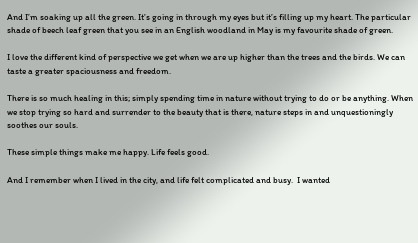And I’m soaking up all the green. It’s going in through my eyes but it’s filling up my heart. The particular shade of beech leaf green that you see in an English woodland in May is my favourite shade of green.

I love the different kind of perspective we get when we are up higher than the trees and the birds. We can taste a greater spaciousness and freedom.

There is so much healing in this; simply spending time in nature without trying to do or be anything. When we stop trying so hard and surrender to the beauty that is there, nature steps in and unquestioningly soothes our souls.

These simple things make me happy. Life feels good.

And I remember when I lived in the city, and life felt complicated and busy.  I wanted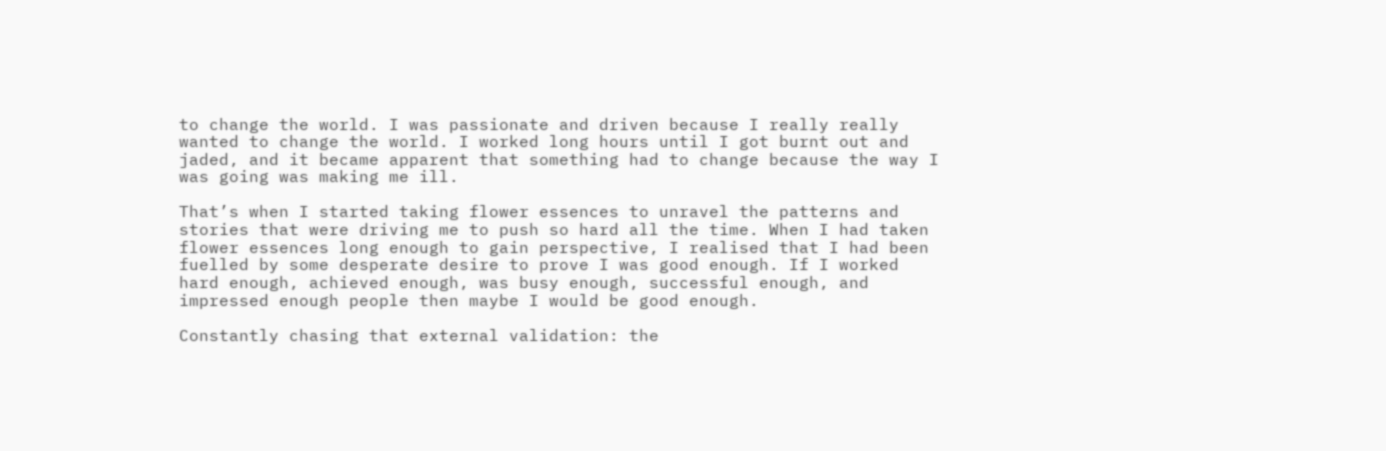to change the world. I was passionate and driven because I really really wanted to change the world. I worked long hours until I got burnt out and jaded, and it became apparent that something had to change because the way I was going was making me ill.

That’s when I started taking flower essences to unravel the patterns and stories that were driving me to push so hard all the time. When I had taken flower essences long enough to gain perspective, I realised that I had been fuelled by some desperate desire to prove I was good enough. If I worked hard enough, achieved enough, was busy enough, successful enough, and impressed enough people then maybe I would be good enough.

Constantly chasing that external validation: the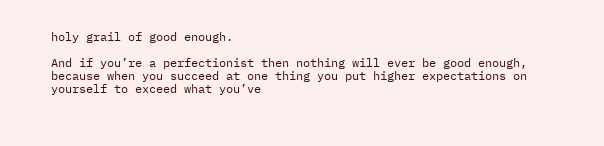holy grail of good enough.

And if you’re a perfectionist then nothing will ever be good enough, because when you succeed at one thing you put higher expectations on yourself to exceed what you’ve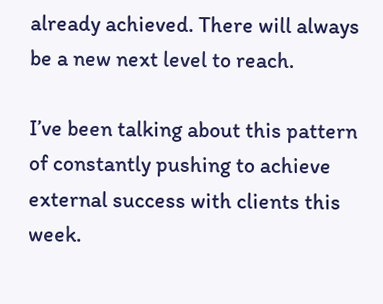already achieved. There will always be a new next level to reach.

I’ve been talking about this pattern of constantly pushing to achieve external success with clients this week.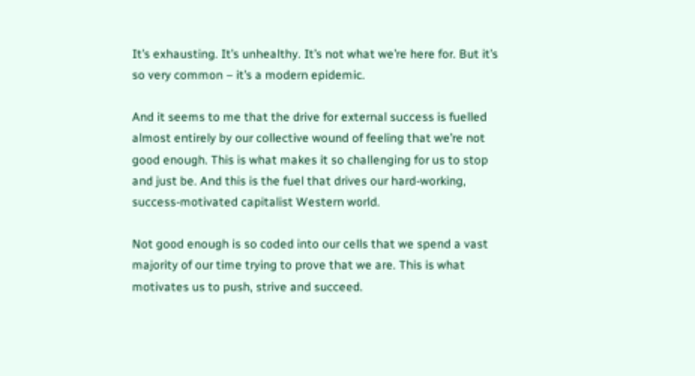It’s exhausting. It’s unhealthy. It’s not what we’re here for. But it’s so very common – it’s a modern epidemic.

And it seems to me that the drive for external success is fuelled almost entirely by our collective wound of feeling that we’re not good enough. This is what makes it so challenging for us to stop and just be. And this is the fuel that drives our hard-working, success-motivated capitalist Western world.

Not good enough is so coded into our cells that we spend a vast majority of our time trying to prove that we are. This is what motivates us to push, strive and succeed.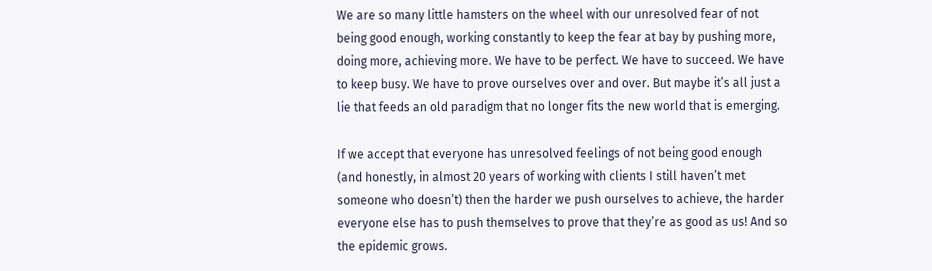We are so many little hamsters on the wheel with our unresolved fear of not being good enough, working constantly to keep the fear at bay by pushing more, doing more, achieving more. We have to be perfect. We have to succeed. We have to keep busy. We have to prove ourselves over and over. But maybe it’s all just a lie that feeds an old paradigm that no longer fits the new world that is emerging.

If we accept that everyone has unresolved feelings of not being good enough (and honestly, in almost 20 years of working with clients I still haven’t met someone who doesn’t) then the harder we push ourselves to achieve, the harder everyone else has to push themselves to prove that they’re as good as us! And so the epidemic grows.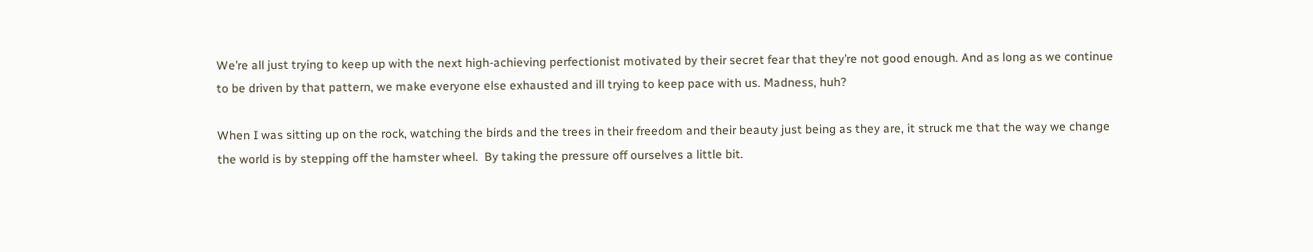We’re all just trying to keep up with the next high-achieving perfectionist motivated by their secret fear that they’re not good enough. And as long as we continue to be driven by that pattern, we make everyone else exhausted and ill trying to keep pace with us. Madness, huh?

When I was sitting up on the rock, watching the birds and the trees in their freedom and their beauty just being as they are, it struck me that the way we change the world is by stepping off the hamster wheel.  By taking the pressure off ourselves a little bit.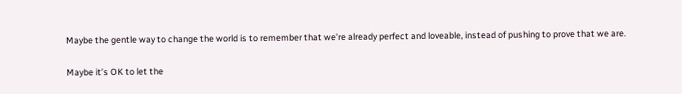Maybe the gentle way to change the world is to remember that we’re already perfect and loveable, instead of pushing to prove that we are.

Maybe it’s OK to let the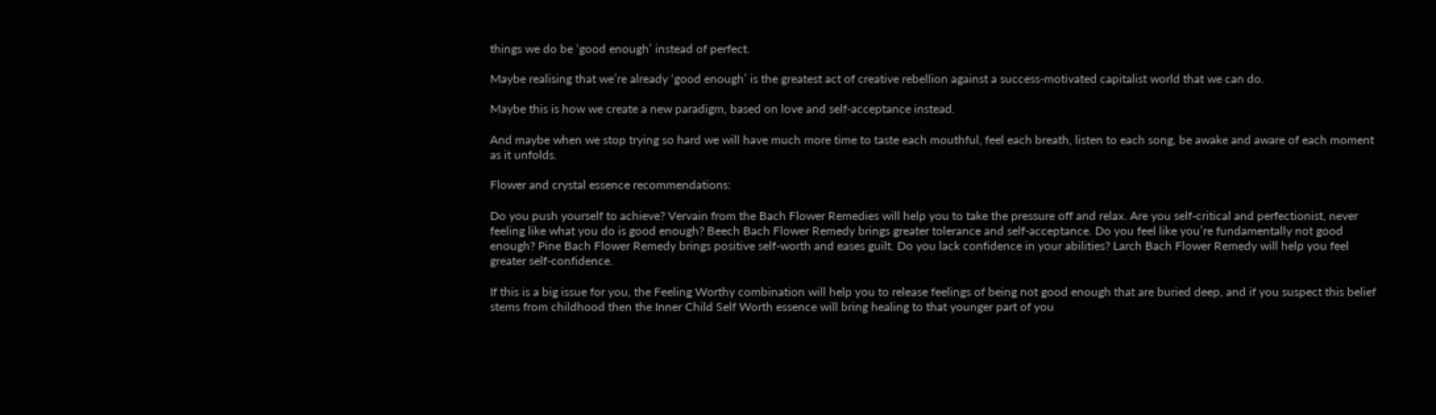things we do be ‘good enough’ instead of perfect.

Maybe realising that we’re already ‘good enough’ is the greatest act of creative rebellion against a success-motivated capitalist world that we can do.

Maybe this is how we create a new paradigm, based on love and self-acceptance instead.

And maybe when we stop trying so hard we will have much more time to taste each mouthful, feel each breath, listen to each song, be awake and aware of each moment as it unfolds.

Flower and crystal essence recommendations:

Do you push yourself to achieve? Vervain from the Bach Flower Remedies will help you to take the pressure off and relax. Are you self-critical and perfectionist, never feeling like what you do is good enough? Beech Bach Flower Remedy brings greater tolerance and self-acceptance. Do you feel like you’re fundamentally not good enough? Pine Bach Flower Remedy brings positive self-worth and eases guilt. Do you lack confidence in your abilities? Larch Bach Flower Remedy will help you feel greater self-confidence.

If this is a big issue for you, the Feeling Worthy combination will help you to release feelings of being not good enough that are buried deep, and if you suspect this belief stems from childhood then the Inner Child Self Worth essence will bring healing to that younger part of you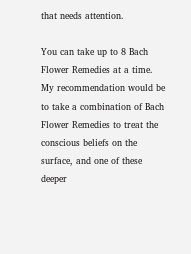that needs attention.

You can take up to 8 Bach Flower Remedies at a time. My recommendation would be to take a combination of Bach Flower Remedies to treat the conscious beliefs on the surface, and one of these deeper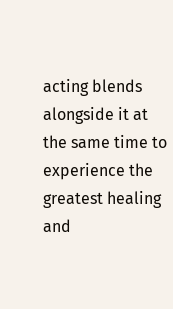acting blends alongside it at the same time to experience the greatest healing and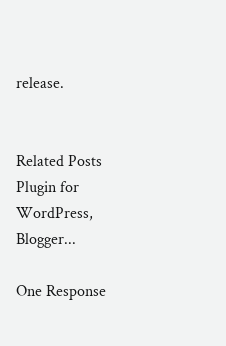release.


Related Posts Plugin for WordPress, Blogger...

One Response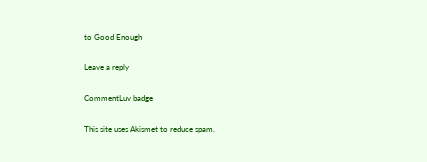to Good Enough

Leave a reply

CommentLuv badge

This site uses Akismet to reduce spam.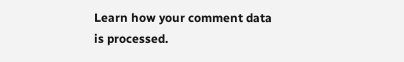Learn how your comment data is processed.